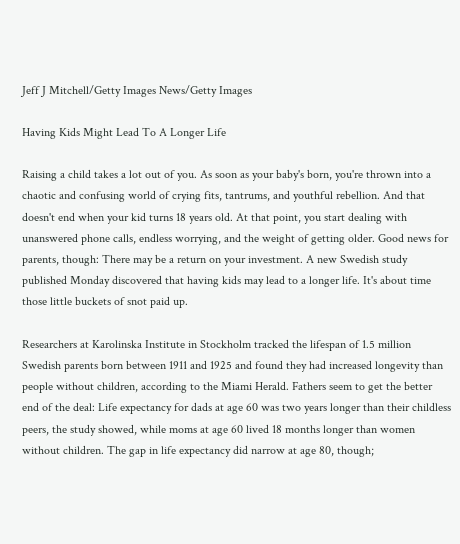Jeff J Mitchell/Getty Images News/Getty Images

Having Kids Might Lead To A Longer Life

Raising a child takes a lot out of you. As soon as your baby's born, you're thrown into a chaotic and confusing world of crying fits, tantrums, and youthful rebellion. And that doesn't end when your kid turns 18 years old. At that point, you start dealing with unanswered phone calls, endless worrying, and the weight of getting older. Good news for parents, though: There may be a return on your investment. A new Swedish study published Monday discovered that having kids may lead to a longer life. It's about time those little buckets of snot paid up.

Researchers at Karolinska Institute in Stockholm tracked the lifespan of 1.5 million Swedish parents born between 1911 and 1925 and found they had increased longevity than people without children, according to the Miami Herald. Fathers seem to get the better end of the deal: Life expectancy for dads at age 60 was two years longer than their childless peers, the study showed, while moms at age 60 lived 18 months longer than women without children. The gap in life expectancy did narrow at age 80, though;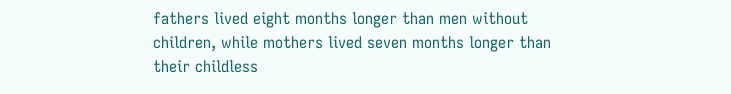fathers lived eight months longer than men without children, while mothers lived seven months longer than their childless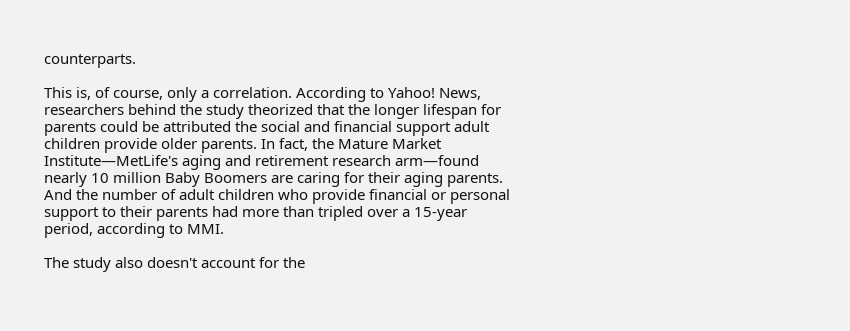counterparts.

This is, of course, only a correlation. According to Yahoo! News, researchers behind the study theorized that the longer lifespan for parents could be attributed the social and financial support adult children provide older parents. In fact, the Mature Market Institute—MetLife's aging and retirement research arm—found nearly 10 million Baby Boomers are caring for their aging parents. And the number of adult children who provide financial or personal support to their parents had more than tripled over a 15-year period, according to MMI.

The study also doesn't account for the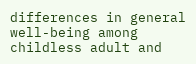differences in general well-being among childless adult and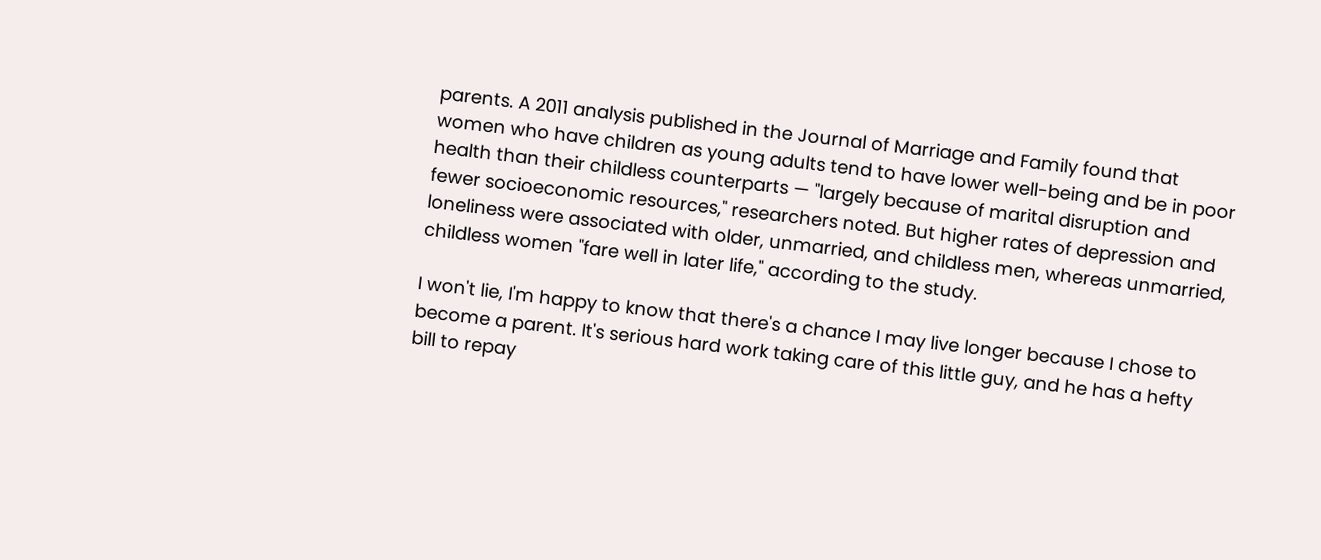parents. A 2011 analysis published in the Journal of Marriage and Family found that women who have children as young adults tend to have lower well-being and be in poor health than their childless counterparts — "largely because of marital disruption and fewer socioeconomic resources," researchers noted. But higher rates of depression and loneliness were associated with older, unmarried, and childless men, whereas unmarried, childless women "fare well in later life," according to the study.

I won't lie, I'm happy to know that there's a chance I may live longer because I chose to become a parent. It's serious hard work taking care of this little guy, and he has a hefty bill to repay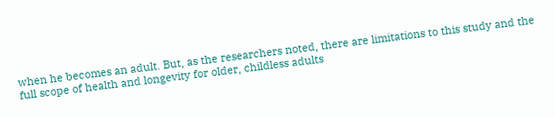when he becomes an adult. But, as the researchers noted, there are limitations to this study and the full scope of health and longevity for older, childless adults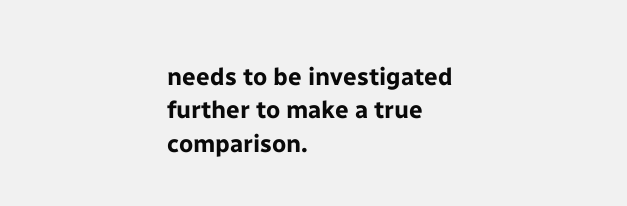needs to be investigated further to make a true comparison.